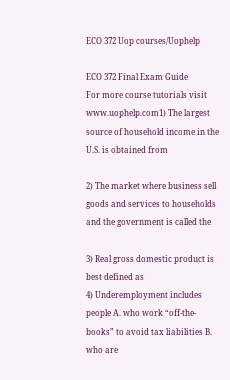ECO 372 Uop courses/Uophelp

ECO 372 Final Exam Guide
For more course tutorials visit
www.uophelp.com1) The largest source of household income in the U.S. is obtained from

2) The market where business sell goods and services to households and the government is called the

3) Real gross domestic product is best defined as
4) Underemployment includes people A. who work “off-the-books” to avoid tax liabilities B. who are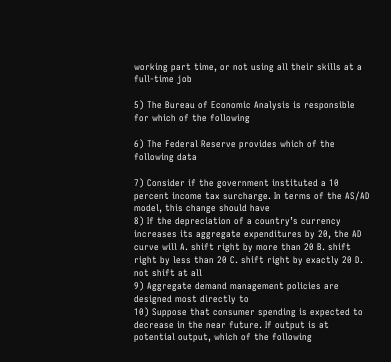working part time, or not using all their skills at a full-time job

5) The Bureau of Economic Analysis is responsible for which of the following

6) The Federal Reserve provides which of the following data

7) Consider if the government instituted a 10 percent income tax surcharge. In terms of the AS/AD model, this change should have
8) If the depreciation of a country’s currency increases its aggregate expenditures by 20, the AD curve will A. shift right by more than 20 B. shift right by less than 20 C. shift right by exactly 20 D. not shift at all
9) Aggregate demand management policies are designed most directly to
10) Suppose that consumer spending is expected to decrease in the near future. If output is at potential output, which of the following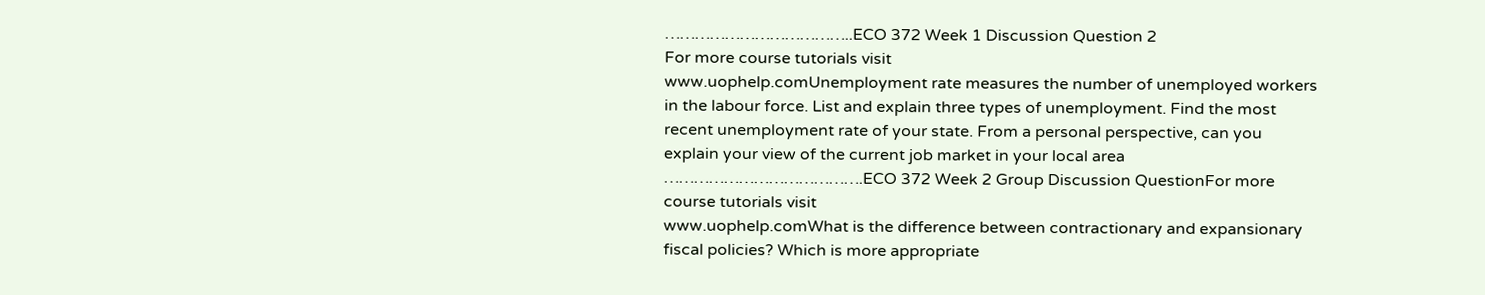………………………………..ECO 372 Week 1 Discussion Question 2
For more course tutorials visit
www.uophelp.comUnemployment rate measures the number of unemployed workers in the labour force. List and explain three types of unemployment. Find the most recent unemployment rate of your state. From a personal perspective, can you explain your view of the current job market in your local area
………………………………….ECO 372 Week 2 Group Discussion QuestionFor more course tutorials visit
www.uophelp.comWhat is the difference between contractionary and expansionary fiscal policies? Which is more appropriate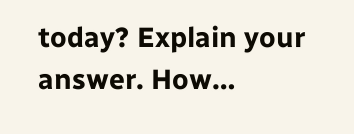today? Explain your answer. How…